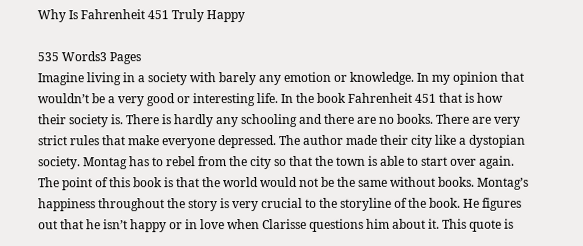Why Is Fahrenheit 451 Truly Happy

535 Words3 Pages
Imagine living in a society with barely any emotion or knowledge. In my opinion that wouldn’t be a very good or interesting life. In the book Fahrenheit 451 that is how their society is. There is hardly any schooling and there are no books. There are very strict rules that make everyone depressed. The author made their city like a dystopian society. Montag has to rebel from the city so that the town is able to start over again. The point of this book is that the world would not be the same without books. Montag’s happiness throughout the story is very crucial to the storyline of the book. He figures out that he isn’t happy or in love when Clarisse questions him about it. This quote is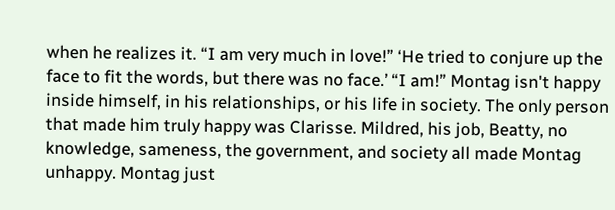when he realizes it. “I am very much in love!” ‘He tried to conjure up the face to fit the words, but there was no face.’ “I am!” Montag isn't happy inside himself, in his relationships, or his life in society. The only person that made him truly happy was Clarisse. Mildred, his job, Beatty, no knowledge, sameness, the government, and society all made Montag unhappy. Montag just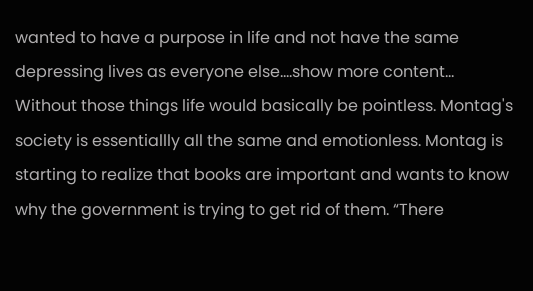wanted to have a purpose in life and not have the same depressing lives as everyone else.…show more content…
Without those things life would basically be pointless. Montag's society is essentiallly all the same and emotionless. Montag is starting to realize that books are important and wants to know why the government is trying to get rid of them. “There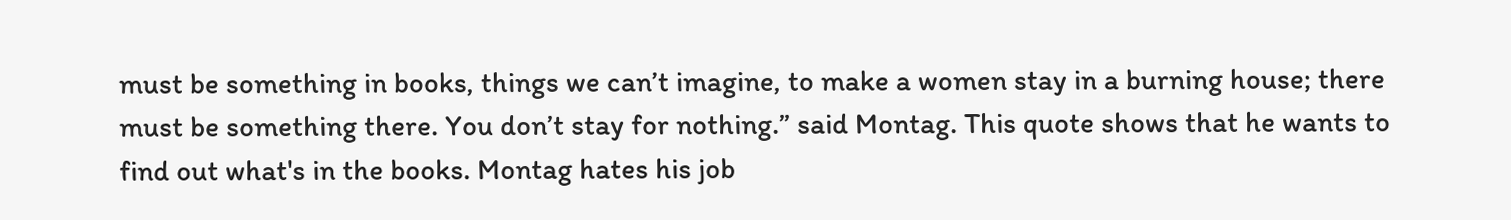must be something in books, things we can’t imagine, to make a women stay in a burning house; there must be something there. You don’t stay for nothing.” said Montag. This quote shows that he wants to find out what's in the books. Montag hates his job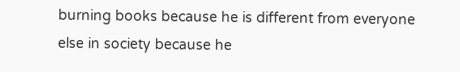burning books because he is different from everyone else in society because he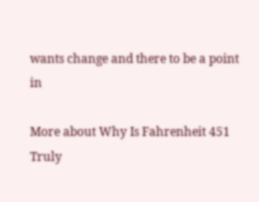wants change and there to be a point in

More about Why Is Fahrenheit 451 Truly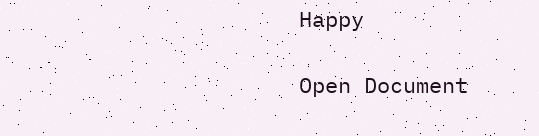Happy

Open Document